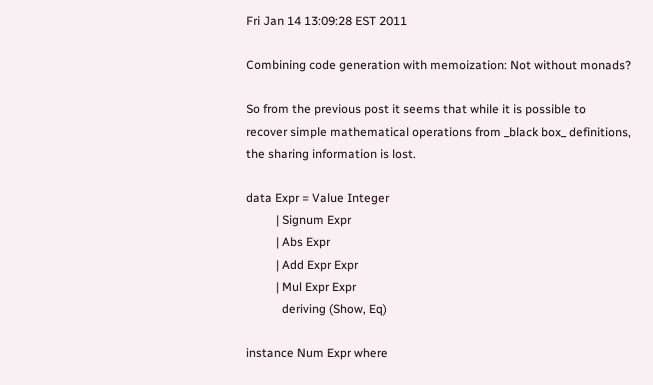Fri Jan 14 13:09:28 EST 2011

Combining code generation with memoization: Not without monads?

So from the previous post it seems that while it is possible to
recover simple mathematical operations from _black box_ definitions,
the sharing information is lost.

data Expr = Value Integer
          | Signum Expr
          | Abs Expr
          | Add Expr Expr
          | Mul Expr Expr
            deriving (Show, Eq)

instance Num Expr where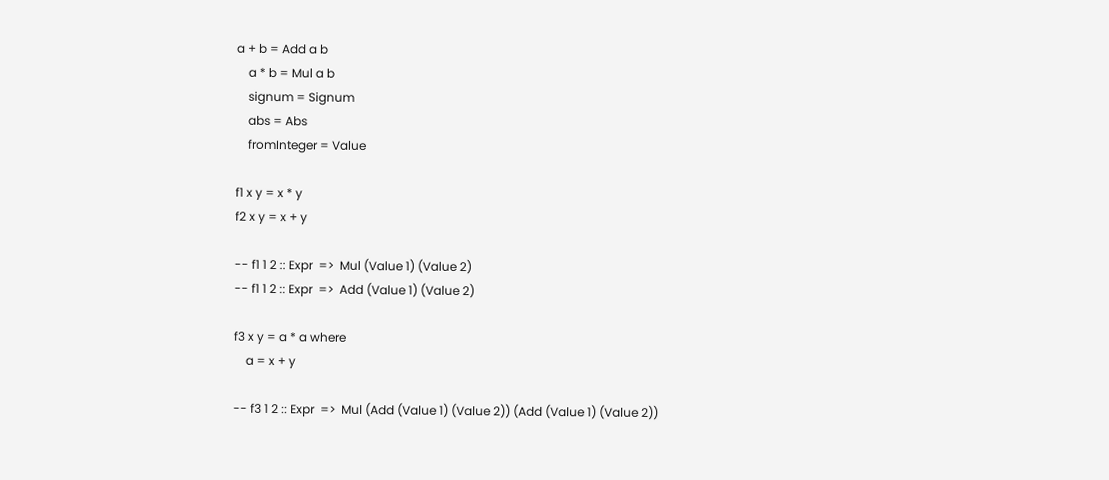a + b = Add a b
    a * b = Mul a b
    signum = Signum
    abs = Abs
    fromInteger = Value

f1 x y = x * y
f2 x y = x + y

-- f1 1 2 :: Expr  =>  Mul (Value 1) (Value 2)
-- f1 1 2 :: Expr  =>  Add (Value 1) (Value 2)

f3 x y = a * a where
    a = x + y

-- f3 1 2 :: Expr  =>  Mul (Add (Value 1) (Value 2)) (Add (Value 1) (Value 2))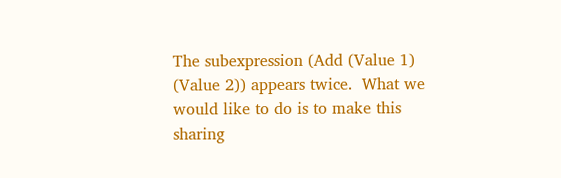The subexpression (Add (Value 1) (Value 2)) appears twice.  What we
would like to do is to make this sharing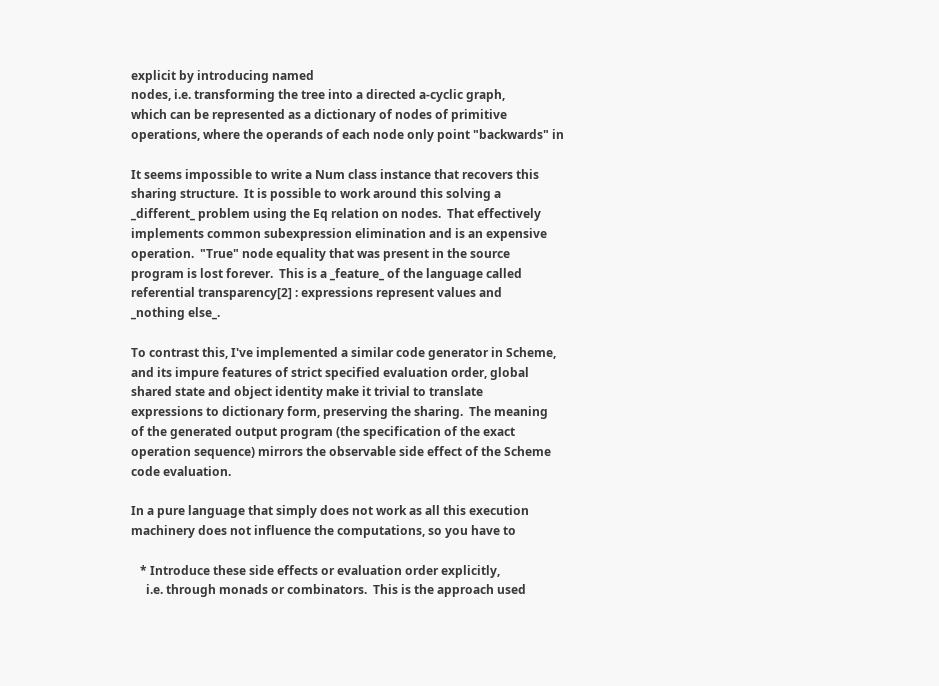explicit by introducing named
nodes, i.e. transforming the tree into a directed a-cyclic graph,
which can be represented as a dictionary of nodes of primitive
operations, where the operands of each node only point "backwards" in

It seems impossible to write a Num class instance that recovers this
sharing structure.  It is possible to work around this solving a
_different_ problem using the Eq relation on nodes.  That effectively
implements common subexpression elimination and is an expensive
operation.  "True" node equality that was present in the source
program is lost forever.  This is a _feature_ of the language called
referential transparency[2] : expressions represent values and
_nothing else_.

To contrast this, I've implemented a similar code generator in Scheme,
and its impure features of strict specified evaluation order, global
shared state and object identity make it trivial to translate
expressions to dictionary form, preserving the sharing.  The meaning
of the generated output program (the specification of the exact
operation sequence) mirrors the observable side effect of the Scheme
code evaluation.

In a pure language that simply does not work as all this execution
machinery does not influence the computations, so you have to

   * Introduce these side effects or evaluation order explicitly,
     i.e. through monads or combinators.  This is the approach used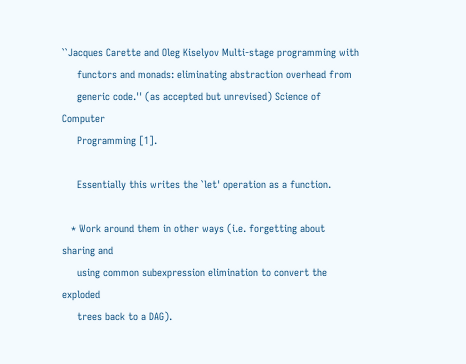``Jacques Carette and Oleg Kiselyov Multi-stage programming with
     functors and monads: eliminating abstraction overhead from
     generic code.'' (as accepted but unrevised) Science of Computer
     Programming [1].

     Essentially this writes the `let' operation as a function.

   * Work around them in other ways (i.e. forgetting about sharing and
     using common subexpression elimination to convert the exploded
     trees back to a DAG).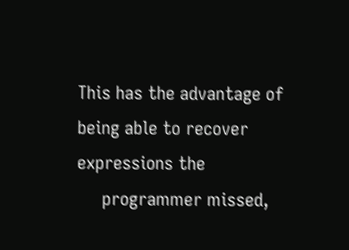This has the advantage of being able to recover expressions the
     programmer missed,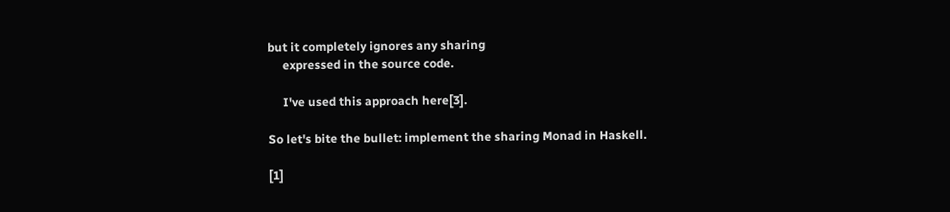but it completely ignores any sharing
     expressed in the source code.

     I've used this approach here[3].

So let's bite the bullet: implement the sharing Monad in Haskell.

[1]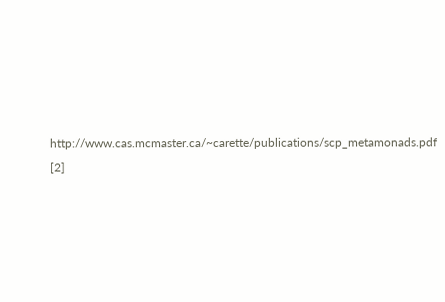http://www.cas.mcmaster.ca/~carette/publications/scp_metamonads.pdf
[2]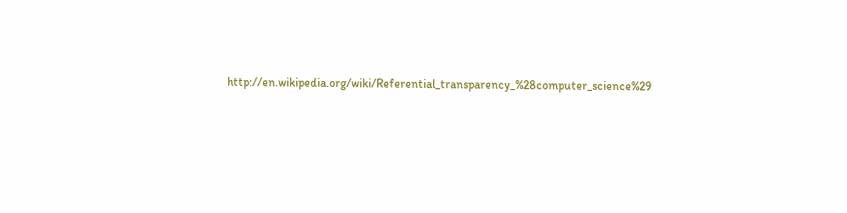http://en.wikipedia.org/wiki/Referential_transparency_%28computer_science%29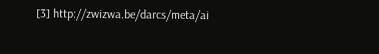[3] http://zwizwa.be/darcs/meta/ai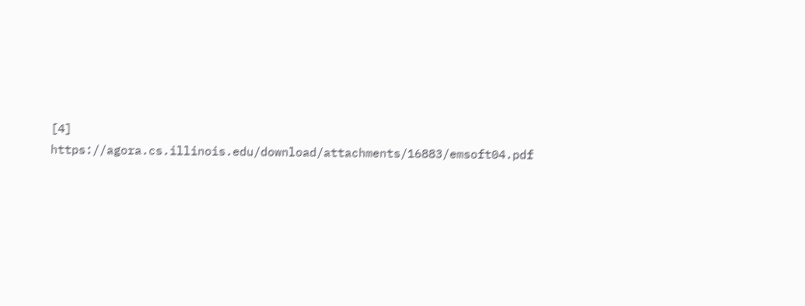[4] https://agora.cs.illinois.edu/download/attachments/16883/emsoft04.pdf